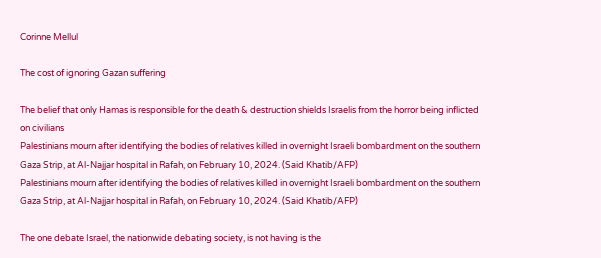Corinne Mellul

The cost of ignoring Gazan suffering

The belief that only Hamas is responsible for the death & destruction shields Israelis from the horror being inflicted on civilians
Palestinians mourn after identifying the bodies of relatives killed in overnight Israeli bombardment on the southern Gaza Strip, at Al-Najjar hospital in Rafah, on February 10, 2024. (Said Khatib/AFP)
Palestinians mourn after identifying the bodies of relatives killed in overnight Israeli bombardment on the southern Gaza Strip, at Al-Najjar hospital in Rafah, on February 10, 2024. (Said Khatib/AFP)

The one debate Israel, the nationwide debating society, is not having is the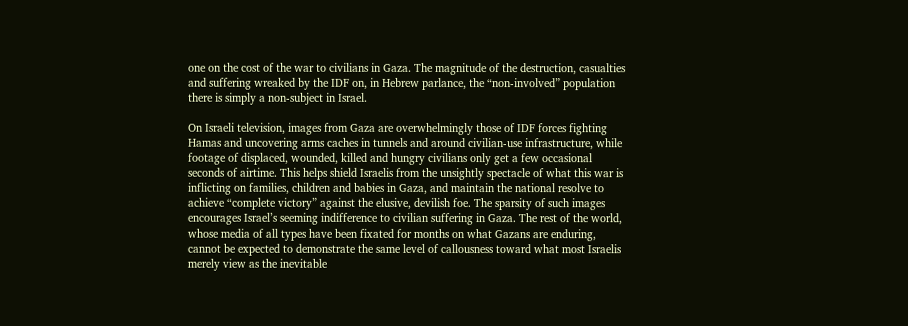one on the cost of the war to civilians in Gaza. The magnitude of the destruction, casualties and suffering wreaked by the IDF on, in Hebrew parlance, the “non-involved” population there is simply a non-subject in Israel.

On Israeli television, images from Gaza are overwhelmingly those of IDF forces fighting Hamas and uncovering arms caches in tunnels and around civilian-use infrastructure, while footage of displaced, wounded, killed and hungry civilians only get a few occasional seconds of airtime. This helps shield Israelis from the unsightly spectacle of what this war is inflicting on families, children and babies in Gaza, and maintain the national resolve to achieve “complete victory” against the elusive, devilish foe. The sparsity of such images encourages Israel’s seeming indifference to civilian suffering in Gaza. The rest of the world, whose media of all types have been fixated for months on what Gazans are enduring, cannot be expected to demonstrate the same level of callousness toward what most Israelis merely view as the inevitable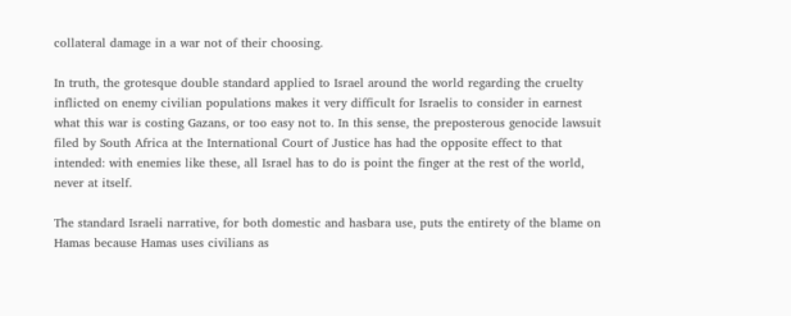collateral damage in a war not of their choosing.

In truth, the grotesque double standard applied to Israel around the world regarding the cruelty inflicted on enemy civilian populations makes it very difficult for Israelis to consider in earnest what this war is costing Gazans, or too easy not to. In this sense, the preposterous genocide lawsuit filed by South Africa at the International Court of Justice has had the opposite effect to that intended: with enemies like these, all Israel has to do is point the finger at the rest of the world, never at itself.

The standard Israeli narrative, for both domestic and hasbara use, puts the entirety of the blame on Hamas because Hamas uses civilians as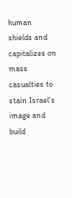human shields and capitalizes on mass casualties to stain Israel’s image and build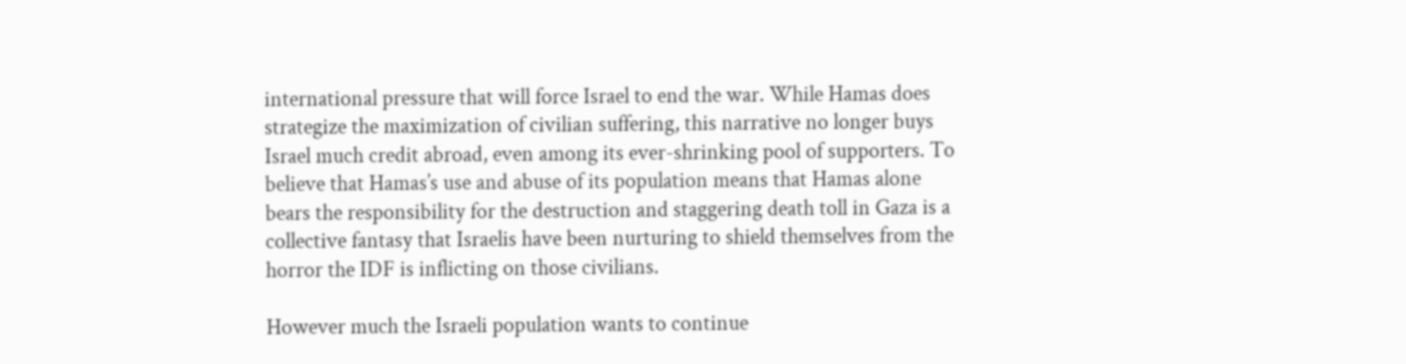international pressure that will force Israel to end the war. While Hamas does strategize the maximization of civilian suffering, this narrative no longer buys Israel much credit abroad, even among its ever-shrinking pool of supporters. To believe that Hamas’s use and abuse of its population means that Hamas alone bears the responsibility for the destruction and staggering death toll in Gaza is a collective fantasy that Israelis have been nurturing to shield themselves from the horror the IDF is inflicting on those civilians.

However much the Israeli population wants to continue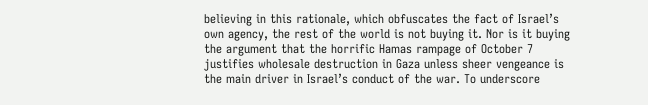believing in this rationale, which obfuscates the fact of Israel’s own agency, the rest of the world is not buying it. Nor is it buying the argument that the horrific Hamas rampage of October 7 justifies wholesale destruction in Gaza unless sheer vengeance is the main driver in Israel’s conduct of the war. To underscore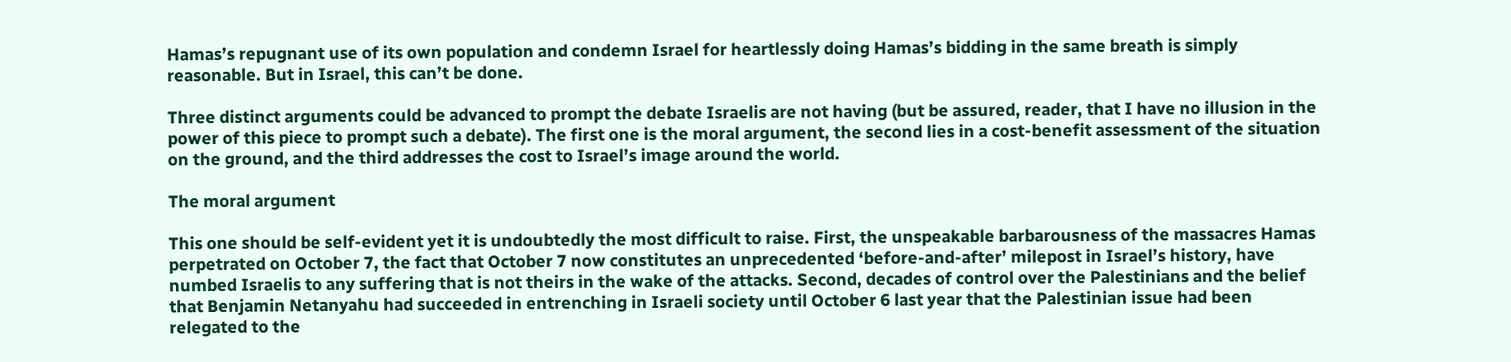Hamas’s repugnant use of its own population and condemn Israel for heartlessly doing Hamas’s bidding in the same breath is simply reasonable. But in Israel, this can’t be done.

Three distinct arguments could be advanced to prompt the debate Israelis are not having (but be assured, reader, that I have no illusion in the power of this piece to prompt such a debate). The first one is the moral argument, the second lies in a cost-benefit assessment of the situation on the ground, and the third addresses the cost to Israel’s image around the world.

The moral argument

This one should be self-evident yet it is undoubtedly the most difficult to raise. First, the unspeakable barbarousness of the massacres Hamas perpetrated on October 7, the fact that October 7 now constitutes an unprecedented ‘before-and-after’ milepost in Israel’s history, have numbed Israelis to any suffering that is not theirs in the wake of the attacks. Second, decades of control over the Palestinians and the belief that Benjamin Netanyahu had succeeded in entrenching in Israeli society until October 6 last year that the Palestinian issue had been relegated to the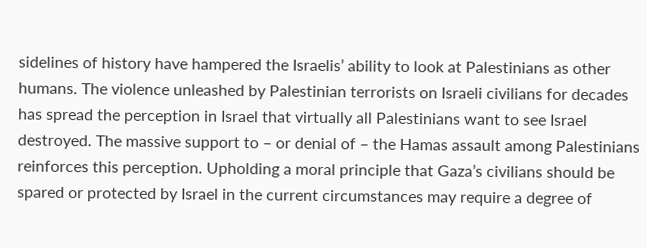sidelines of history have hampered the Israelis’ ability to look at Palestinians as other humans. The violence unleashed by Palestinian terrorists on Israeli civilians for decades has spread the perception in Israel that virtually all Palestinians want to see Israel destroyed. The massive support to – or denial of – the Hamas assault among Palestinians reinforces this perception. Upholding a moral principle that Gaza’s civilians should be spared or protected by Israel in the current circumstances may require a degree of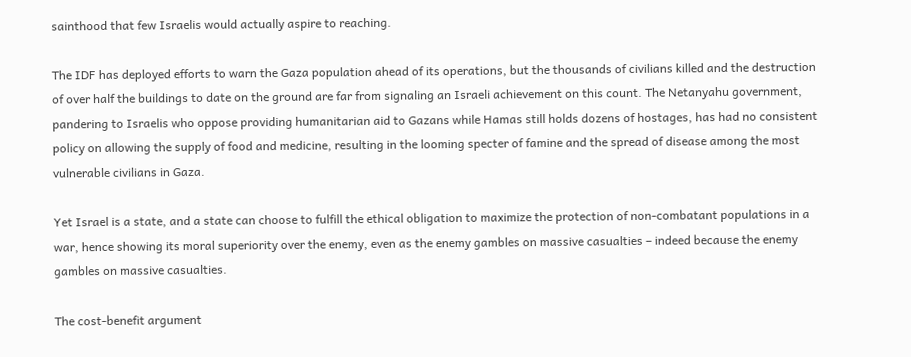sainthood that few Israelis would actually aspire to reaching.

The IDF has deployed efforts to warn the Gaza population ahead of its operations, but the thousands of civilians killed and the destruction of over half the buildings to date on the ground are far from signaling an Israeli achievement on this count. The Netanyahu government, pandering to Israelis who oppose providing humanitarian aid to Gazans while Hamas still holds dozens of hostages, has had no consistent policy on allowing the supply of food and medicine, resulting in the looming specter of famine and the spread of disease among the most vulnerable civilians in Gaza.

Yet Israel is a state, and a state can choose to fulfill the ethical obligation to maximize the protection of non-combatant populations in a war, hence showing its moral superiority over the enemy, even as the enemy gambles on massive casualties – indeed because the enemy gambles on massive casualties.

The cost-benefit argument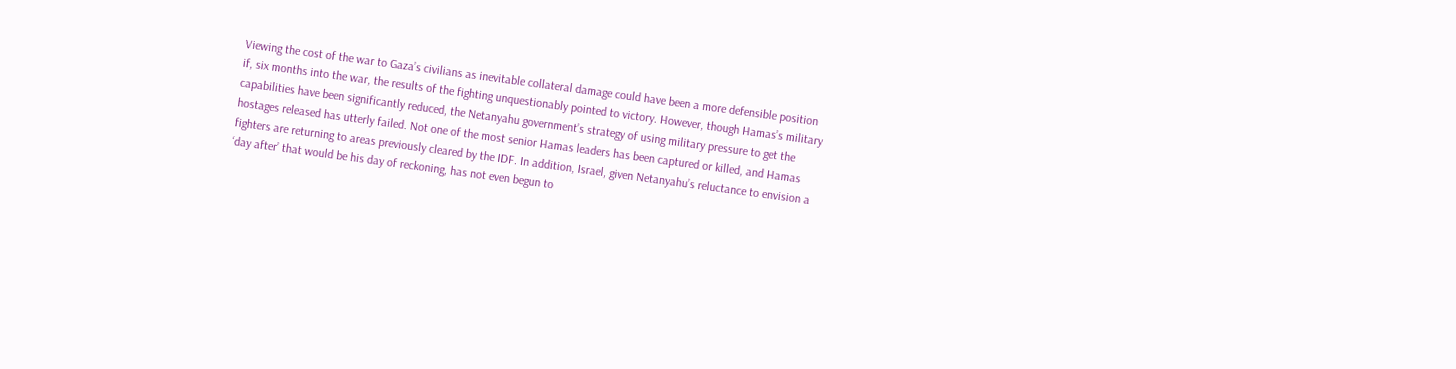Viewing the cost of the war to Gaza’s civilians as inevitable collateral damage could have been a more defensible position if, six months into the war, the results of the fighting unquestionably pointed to victory. However, though Hamas’s military capabilities have been significantly reduced, the Netanyahu government’s strategy of using military pressure to get the hostages released has utterly failed. Not one of the most senior Hamas leaders has been captured or killed, and Hamas fighters are returning to areas previously cleared by the IDF. In addition, Israel, given Netanyahu’s reluctance to envision a ‘day after’ that would be his day of reckoning, has not even begun to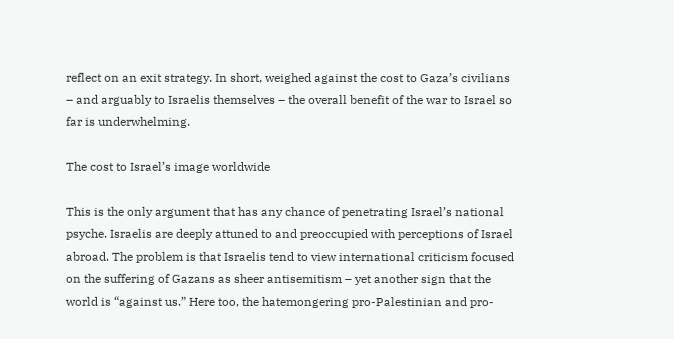reflect on an exit strategy. In short, weighed against the cost to Gaza’s civilians – and arguably to Israelis themselves – the overall benefit of the war to Israel so far is underwhelming.

The cost to Israel’s image worldwide

This is the only argument that has any chance of penetrating Israel’s national psyche. Israelis are deeply attuned to and preoccupied with perceptions of Israel abroad. The problem is that Israelis tend to view international criticism focused on the suffering of Gazans as sheer antisemitism – yet another sign that the world is “against us.” Here too, the hatemongering pro-Palestinian and pro-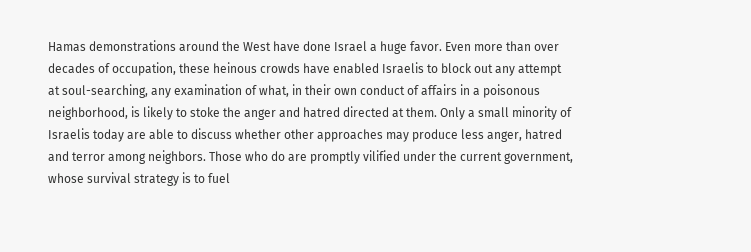Hamas demonstrations around the West have done Israel a huge favor. Even more than over decades of occupation, these heinous crowds have enabled Israelis to block out any attempt at soul-searching, any examination of what, in their own conduct of affairs in a poisonous neighborhood, is likely to stoke the anger and hatred directed at them. Only a small minority of Israelis today are able to discuss whether other approaches may produce less anger, hatred and terror among neighbors. Those who do are promptly vilified under the current government, whose survival strategy is to fuel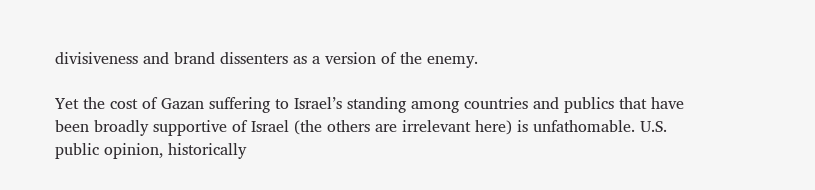divisiveness and brand dissenters as a version of the enemy.

Yet the cost of Gazan suffering to Israel’s standing among countries and publics that have been broadly supportive of Israel (the others are irrelevant here) is unfathomable. U.S. public opinion, historically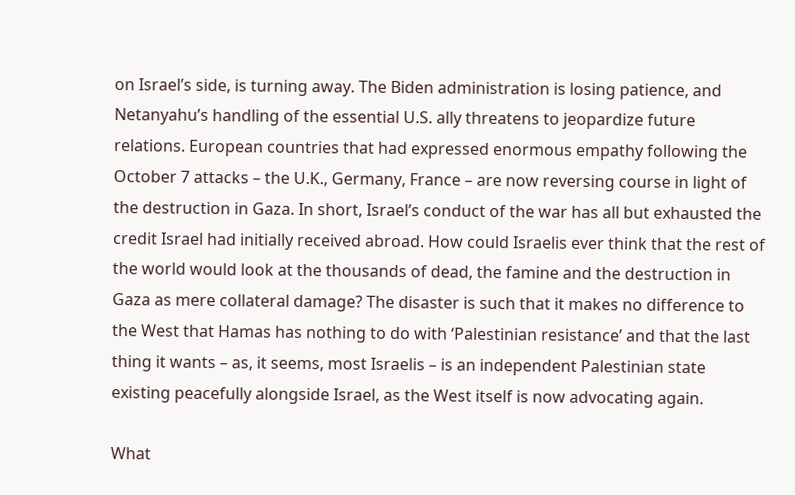on Israel’s side, is turning away. The Biden administration is losing patience, and Netanyahu’s handling of the essential U.S. ally threatens to jeopardize future relations. European countries that had expressed enormous empathy following the October 7 attacks – the U.K., Germany, France – are now reversing course in light of the destruction in Gaza. In short, Israel’s conduct of the war has all but exhausted the credit Israel had initially received abroad. How could Israelis ever think that the rest of the world would look at the thousands of dead, the famine and the destruction in Gaza as mere collateral damage? The disaster is such that it makes no difference to the West that Hamas has nothing to do with ‘Palestinian resistance’ and that the last thing it wants – as, it seems, most Israelis – is an independent Palestinian state existing peacefully alongside Israel, as the West itself is now advocating again.

What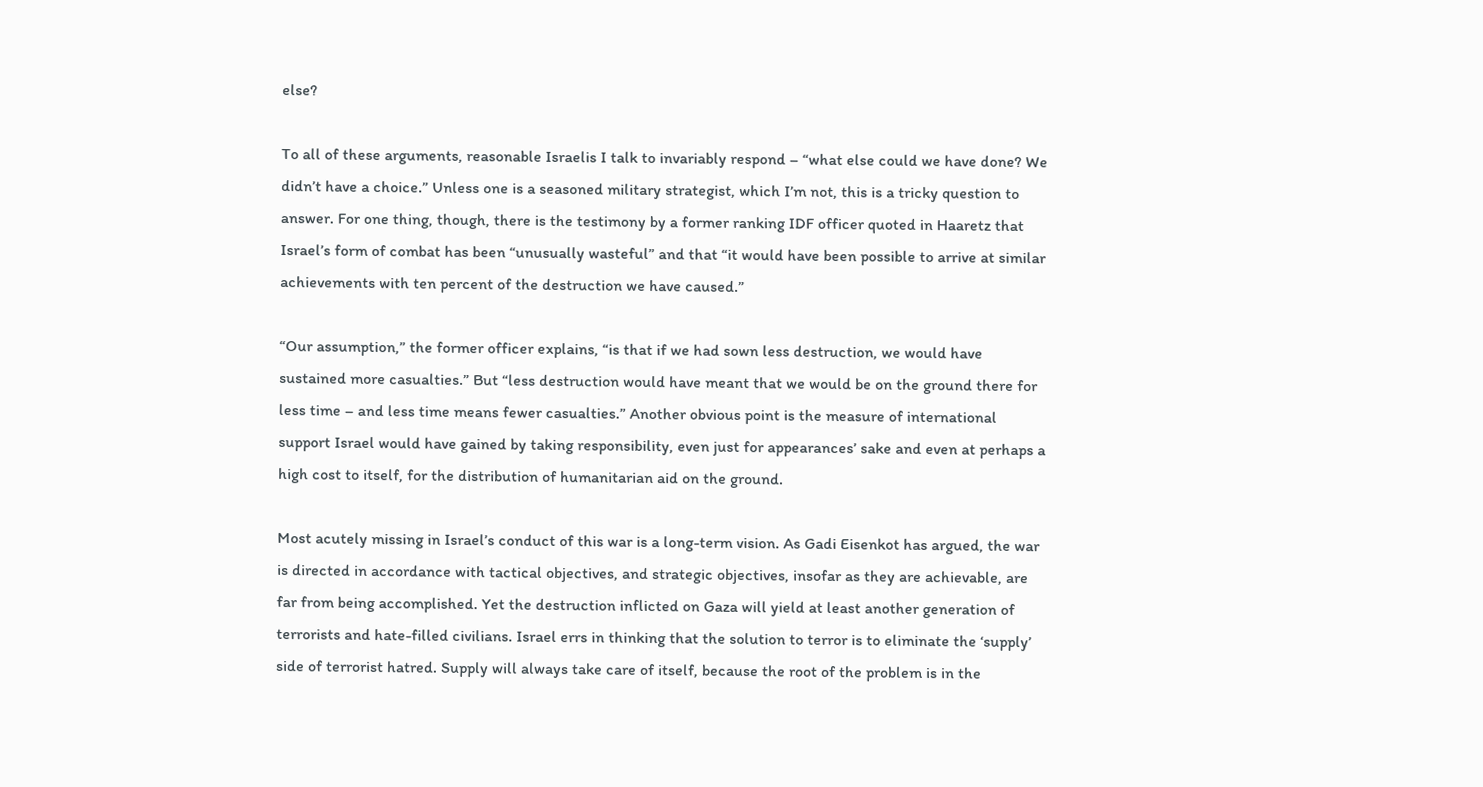else?

To all of these arguments, reasonable Israelis I talk to invariably respond – “what else could we have done? We didn’t have a choice.” Unless one is a seasoned military strategist, which I’m not, this is a tricky question to answer. For one thing, though, there is the testimony by a former ranking IDF officer quoted in Haaretz that Israel’s form of combat has been “unusually wasteful” and that “it would have been possible to arrive at similar achievements with ten percent of the destruction we have caused.”

“Our assumption,” the former officer explains, “is that if we had sown less destruction, we would have sustained more casualties.” But “less destruction would have meant that we would be on the ground there for less time – and less time means fewer casualties.” Another obvious point is the measure of international support Israel would have gained by taking responsibility, even just for appearances’ sake and even at perhaps a high cost to itself, for the distribution of humanitarian aid on the ground.

Most acutely missing in Israel’s conduct of this war is a long-term vision. As Gadi Eisenkot has argued, the war is directed in accordance with tactical objectives, and strategic objectives, insofar as they are achievable, are far from being accomplished. Yet the destruction inflicted on Gaza will yield at least another generation of terrorists and hate-filled civilians. Israel errs in thinking that the solution to terror is to eliminate the ‘supply’ side of terrorist hatred. Supply will always take care of itself, because the root of the problem is in the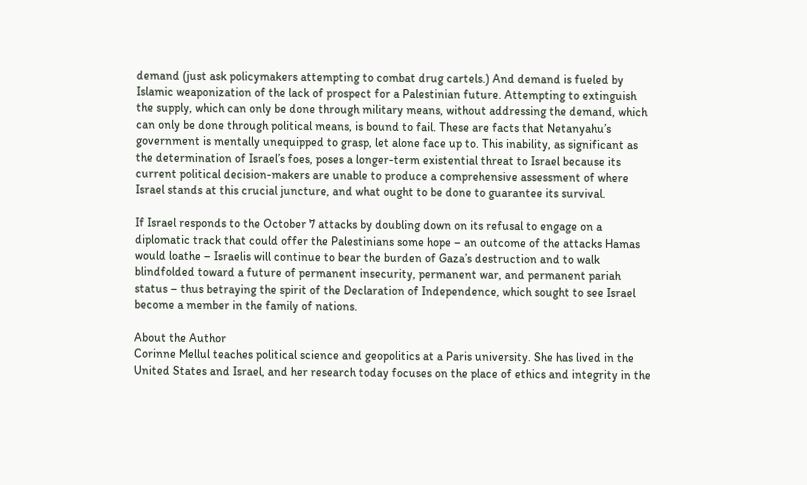demand (just ask policymakers attempting to combat drug cartels.) And demand is fueled by Islamic weaponization of the lack of prospect for a Palestinian future. Attempting to extinguish the supply, which can only be done through military means, without addressing the demand, which can only be done through political means, is bound to fail. These are facts that Netanyahu’s government is mentally unequipped to grasp, let alone face up to. This inability, as significant as the determination of Israel’s foes, poses a longer-term existential threat to Israel because its current political decision-makers are unable to produce a comprehensive assessment of where Israel stands at this crucial juncture, and what ought to be done to guarantee its survival.

If Israel responds to the October 7 attacks by doubling down on its refusal to engage on a diplomatic track that could offer the Palestinians some hope – an outcome of the attacks Hamas would loathe – Israelis will continue to bear the burden of Gaza’s destruction and to walk blindfolded toward a future of permanent insecurity, permanent war, and permanent pariah status – thus betraying the spirit of the Declaration of Independence, which sought to see Israel become a member in the family of nations.

About the Author
Corinne Mellul teaches political science and geopolitics at a Paris university. She has lived in the United States and Israel, and her research today focuses on the place of ethics and integrity in the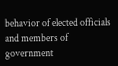behavior of elected officials and members of government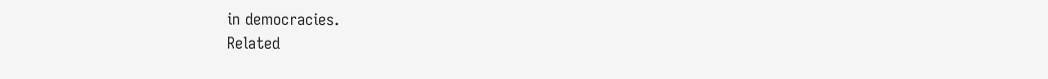in democracies.
Related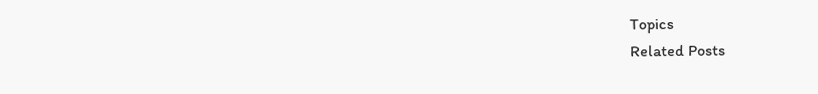Topics
Related Posts